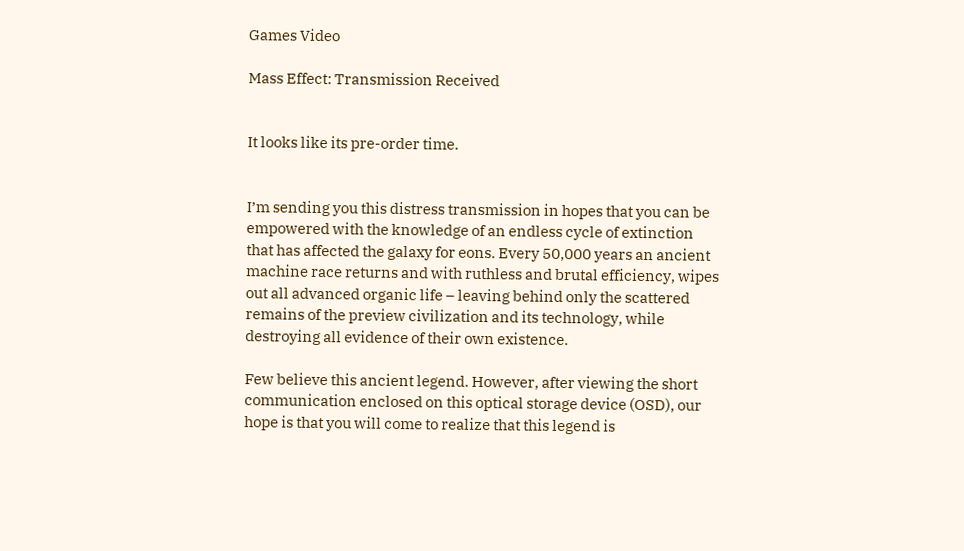Games Video

Mass Effect: Transmission Received


It looks like its pre-order time.


I’m sending you this distress transmission in hopes that you can be empowered with the knowledge of an endless cycle of extinction that has affected the galaxy for eons. Every 50,000 years an ancient machine race returns and with ruthless and brutal efficiency, wipes out all advanced organic life – leaving behind only the scattered remains of the preview civilization and its technology, while destroying all evidence of their own existence.

Few believe this ancient legend. However, after viewing the short communication enclosed on this optical storage device (OSD), our hope is that you will come to realize that this legend is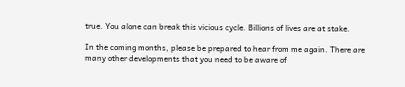true. You alone can break this vicious cycle. Billions of lives are at stake.

In the coming months, please be prepared to hear from me again. There are many other developments that you need to be aware of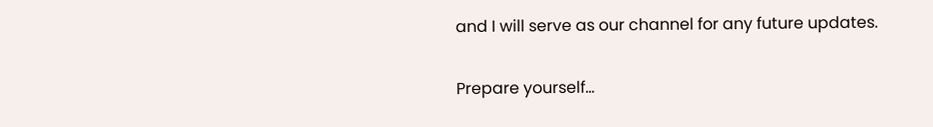and I will serve as our channel for any future updates.

Prepare yourself…